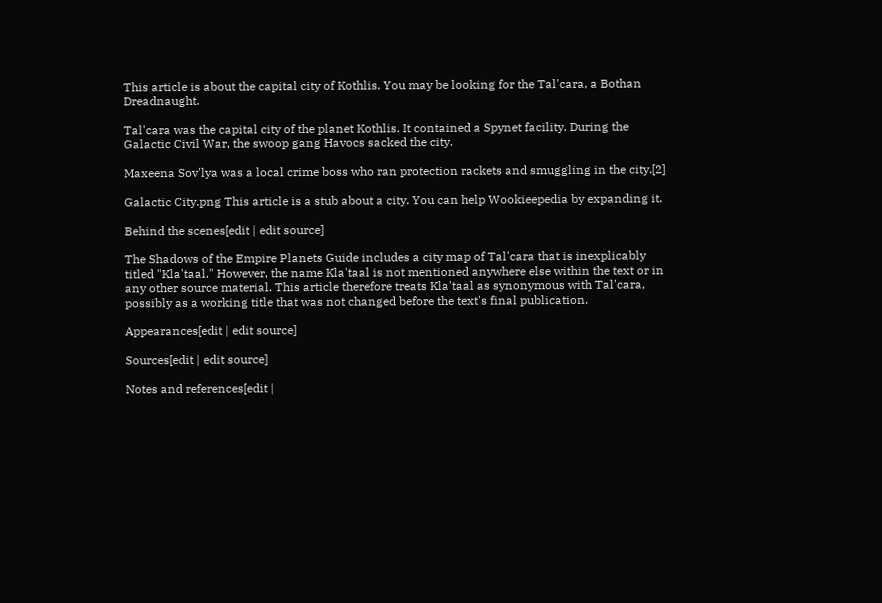This article is about the capital city of Kothlis. You may be looking for the Tal'cara, a Bothan Dreadnaught.

Tal'cara was the capital city of the planet Kothlis. It contained a Spynet facility. During the Galactic Civil War, the swoop gang Havocs sacked the city.

Maxeena Sov'lya was a local crime boss who ran protection rackets and smuggling in the city.[2]

Galactic City.png This article is a stub about a city. You can help Wookieepedia by expanding it.

Behind the scenes[edit | edit source]

The Shadows of the Empire Planets Guide includes a city map of Tal'cara that is inexplicably titled "Kla'taal." However, the name Kla'taal is not mentioned anywhere else within the text or in any other source material. This article therefore treats Kla'taal as synonymous with Tal'cara, possibly as a working title that was not changed before the text's final publication.

Appearances[edit | edit source]

Sources[edit | edit source]

Notes and references[edit |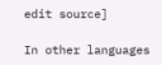edit source]

In other languages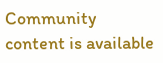Community content is available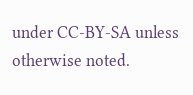under CC-BY-SA unless otherwise noted.